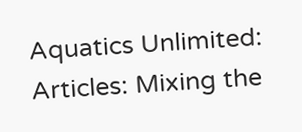Aquatics Unlimited: Articles: Mixing the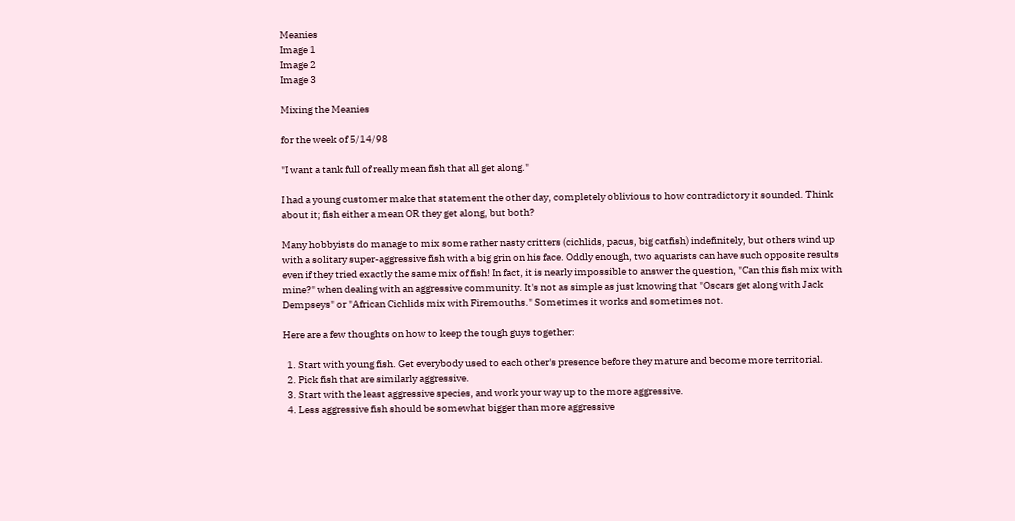Meanies
Image 1
Image 2
Image 3

Mixing the Meanies

for the week of 5/14/98

"I want a tank full of really mean fish that all get along."

I had a young customer make that statement the other day, completely oblivious to how contradictory it sounded. Think about it; fish either a mean OR they get along, but both?

Many hobbyists do manage to mix some rather nasty critters (cichlids, pacus, big catfish) indefinitely, but others wind up with a solitary super-aggressive fish with a big grin on his face. Oddly enough, two aquarists can have such opposite results even if they tried exactly the same mix of fish! In fact, it is nearly impossible to answer the question, "Can this fish mix with mine?" when dealing with an aggressive community. It's not as simple as just knowing that "Oscars get along with Jack Dempseys" or "African Cichlids mix with Firemouths." Sometimes it works and sometimes not.

Here are a few thoughts on how to keep the tough guys together:

  1. Start with young fish. Get everybody used to each other's presence before they mature and become more territorial.
  2. Pick fish that are similarly aggressive.
  3. Start with the least aggressive species, and work your way up to the more aggressive.
  4. Less aggressive fish should be somewhat bigger than more aggressive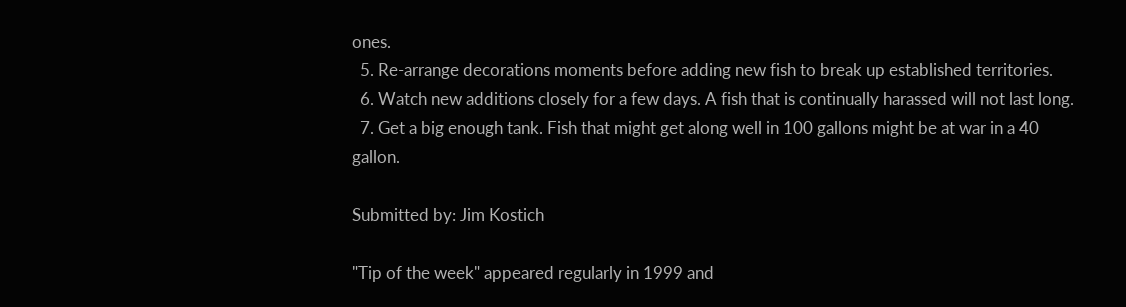ones.
  5. Re-arrange decorations moments before adding new fish to break up established territories.
  6. Watch new additions closely for a few days. A fish that is continually harassed will not last long.
  7. Get a big enough tank. Fish that might get along well in 100 gallons might be at war in a 40 gallon.

Submitted by: Jim Kostich

"Tip of the week" appeared regularly in 1999 and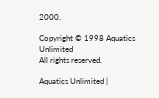2000.

Copyright © 1998 Aquatics Unlimited
All rights reserved.

Aquatics Unlimited |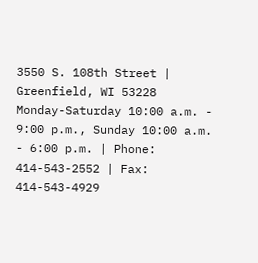3550 S. 108th Street | Greenfield, WI 53228
Monday-Saturday 10:00 a.m. - 9:00 p.m., Sunday 10:00 a.m. - 6:00 p.m. | Phone: 414-543-2552 | Fax: 414-543-4929